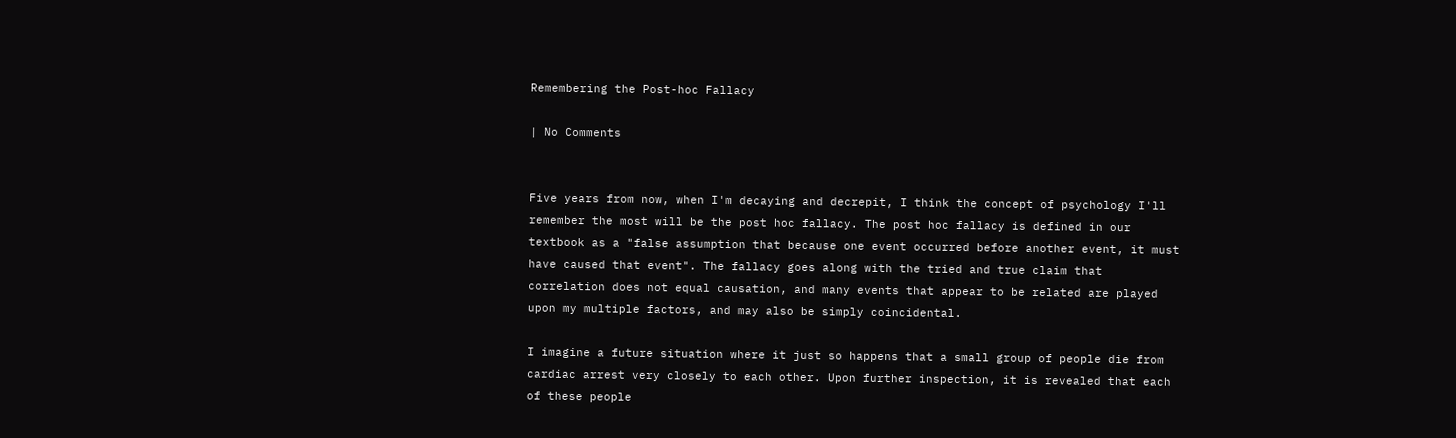Remembering the Post-hoc Fallacy

| No Comments


Five years from now, when I'm decaying and decrepit, I think the concept of psychology I'll remember the most will be the post hoc fallacy. The post hoc fallacy is defined in our textbook as a "false assumption that because one event occurred before another event, it must have caused that event". The fallacy goes along with the tried and true claim that correlation does not equal causation, and many events that appear to be related are played upon my multiple factors, and may also be simply coincidental.

I imagine a future situation where it just so happens that a small group of people die from cardiac arrest very closely to each other. Upon further inspection, it is revealed that each of these people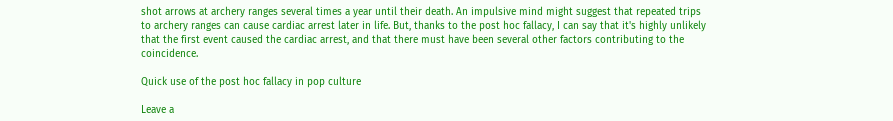shot arrows at archery ranges several times a year until their death. An impulsive mind might suggest that repeated trips to archery ranges can cause cardiac arrest later in life. But, thanks to the post hoc fallacy, I can say that it's highly unlikely that the first event caused the cardiac arrest, and that there must have been several other factors contributing to the coincidence.

Quick use of the post hoc fallacy in pop culture

Leave a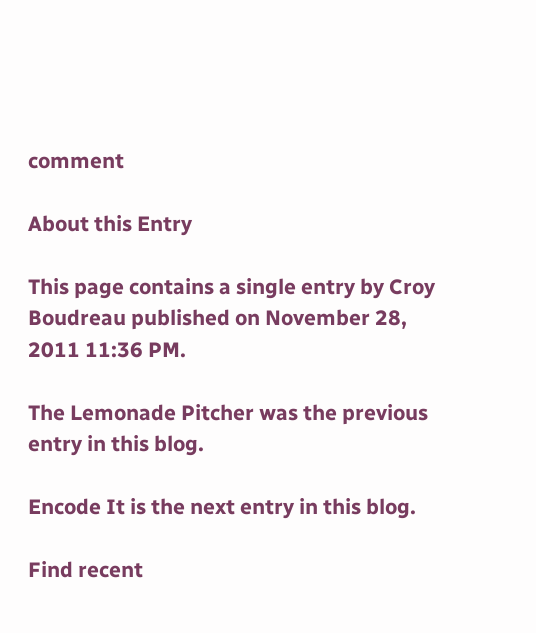comment

About this Entry

This page contains a single entry by Croy Boudreau published on November 28, 2011 11:36 PM.

The Lemonade Pitcher was the previous entry in this blog.

Encode It is the next entry in this blog.

Find recent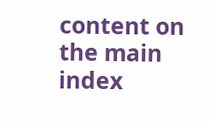content on the main index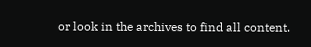or look in the archives to find all content.